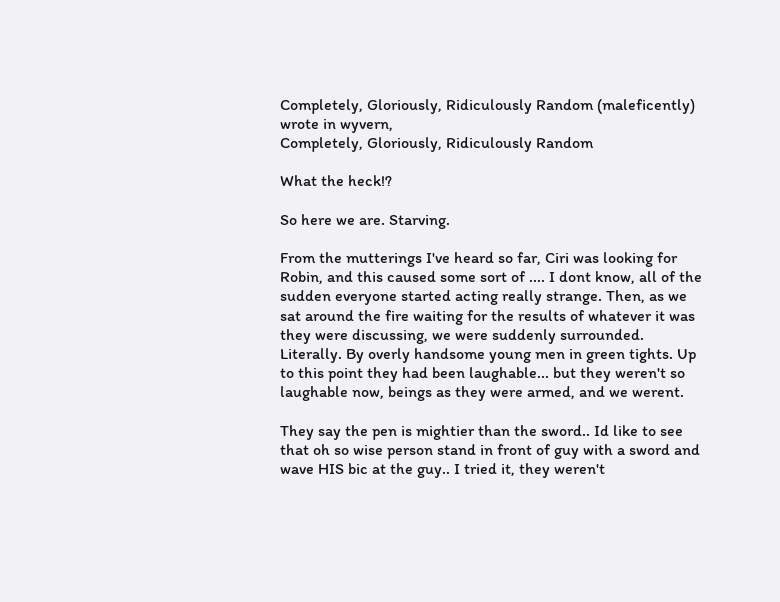Completely, Gloriously, Ridiculously Random (maleficently) wrote in wyvern,
Completely, Gloriously, Ridiculously Random

What the heck!?

So here we are. Starving.

From the mutterings I've heard so far, Ciri was looking for Robin, and this caused some sort of .... I dont know, all of the sudden everyone started acting really strange. Then, as we sat around the fire waiting for the results of whatever it was they were discussing, we were suddenly surrounded. Literally. By overly handsome young men in green tights. Up to this point they had been laughable... but they weren't so laughable now, beings as they were armed, and we werent.

They say the pen is mightier than the sword.. Id like to see that oh so wise person stand in front of guy with a sword and wave HIS bic at the guy.. I tried it, they weren't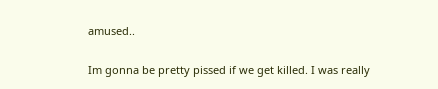amused..

Im gonna be pretty pissed if we get killed. I was really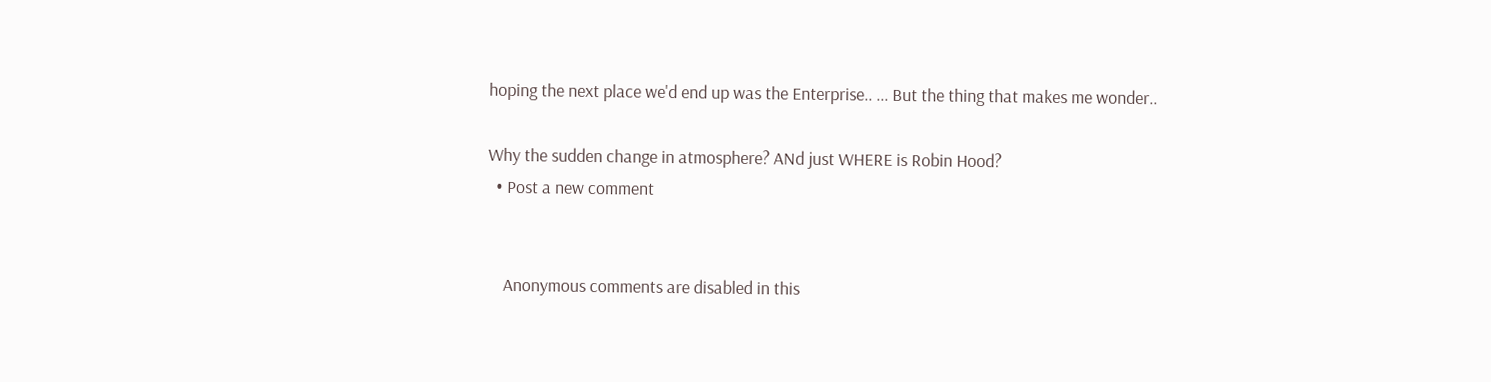hoping the next place we'd end up was the Enterprise.. ... But the thing that makes me wonder..

Why the sudden change in atmosphere? ANd just WHERE is Robin Hood?
  • Post a new comment


    Anonymous comments are disabled in this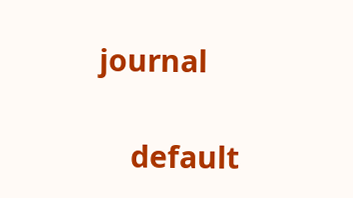journal

    default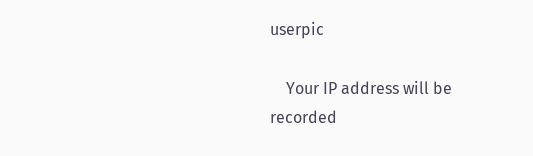userpic

    Your IP address will be recorded